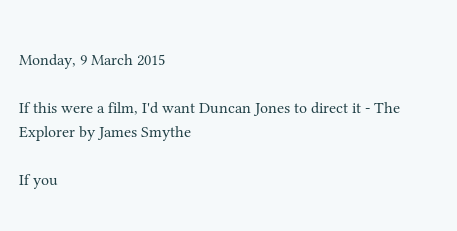Monday, 9 March 2015

If this were a film, I'd want Duncan Jones to direct it - The Explorer by James Smythe

If you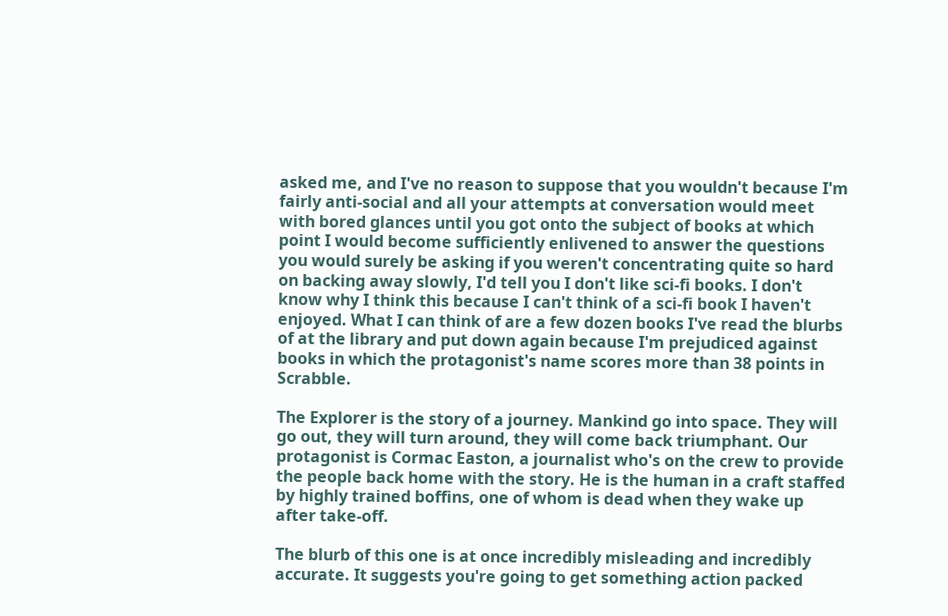asked me, and I've no reason to suppose that you wouldn't because I'm fairly anti-social and all your attempts at conversation would meet with bored glances until you got onto the subject of books at which point I would become sufficiently enlivened to answer the questions you would surely be asking if you weren't concentrating quite so hard on backing away slowly, I'd tell you I don't like sci-fi books. I don't know why I think this because I can't think of a sci-fi book I haven't enjoyed. What I can think of are a few dozen books I've read the blurbs of at the library and put down again because I'm prejudiced against books in which the protagonist's name scores more than 38 points in Scrabble.

The Explorer is the story of a journey. Mankind go into space. They will go out, they will turn around, they will come back triumphant. Our protagonist is Cormac Easton, a journalist who's on the crew to provide the people back home with the story. He is the human in a craft staffed by highly trained boffins, one of whom is dead when they wake up after take-off.

The blurb of this one is at once incredibly misleading and incredibly accurate. It suggests you're going to get something action packed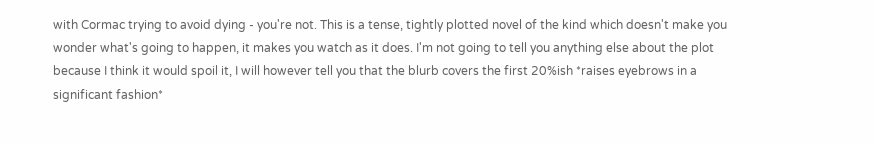with Cormac trying to avoid dying - you're not. This is a tense, tightly plotted novel of the kind which doesn't make you wonder what's going to happen, it makes you watch as it does. I'm not going to tell you anything else about the plot because I think it would spoil it, I will however tell you that the blurb covers the first 20%ish *raises eyebrows in a significant fashion*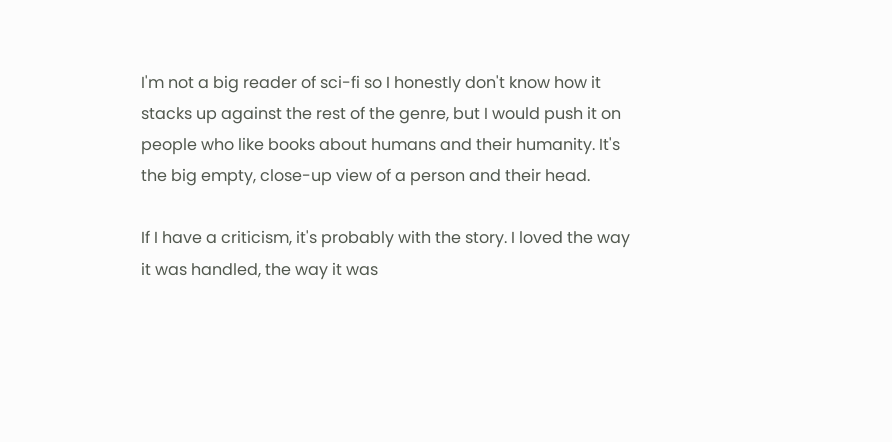I'm not a big reader of sci-fi so I honestly don't know how it stacks up against the rest of the genre, but I would push it on people who like books about humans and their humanity. It's the big empty, close-up view of a person and their head.

If I have a criticism, it's probably with the story. I loved the way it was handled, the way it was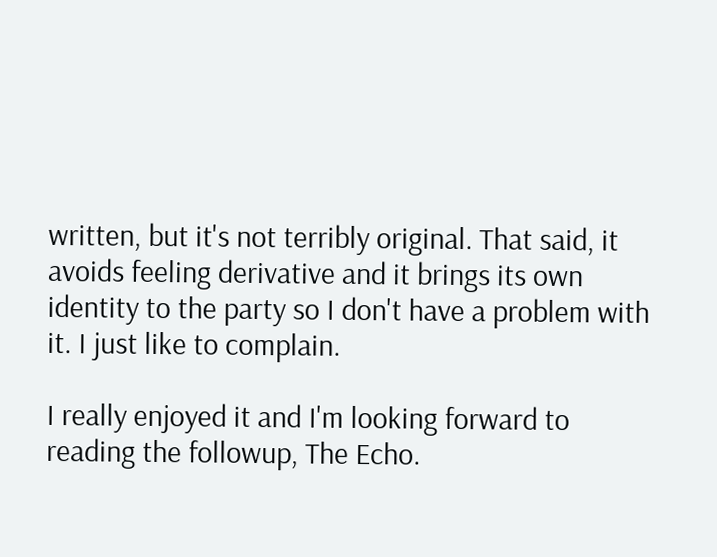written, but it's not terribly original. That said, it avoids feeling derivative and it brings its own identity to the party so I don't have a problem with it. I just like to complain.

I really enjoyed it and I'm looking forward to reading the followup, The Echo.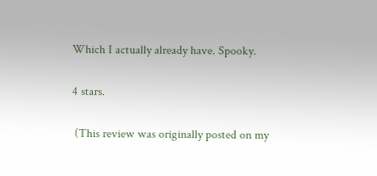Which I actually already have. Spooky.

4 stars.

 (This review was originally posted on my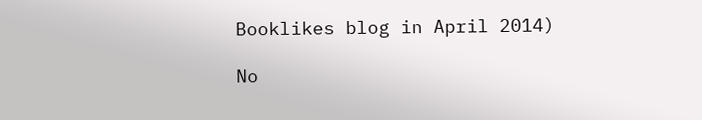Booklikes blog in April 2014)

No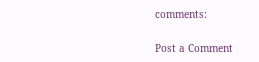comments:

Post a Comment